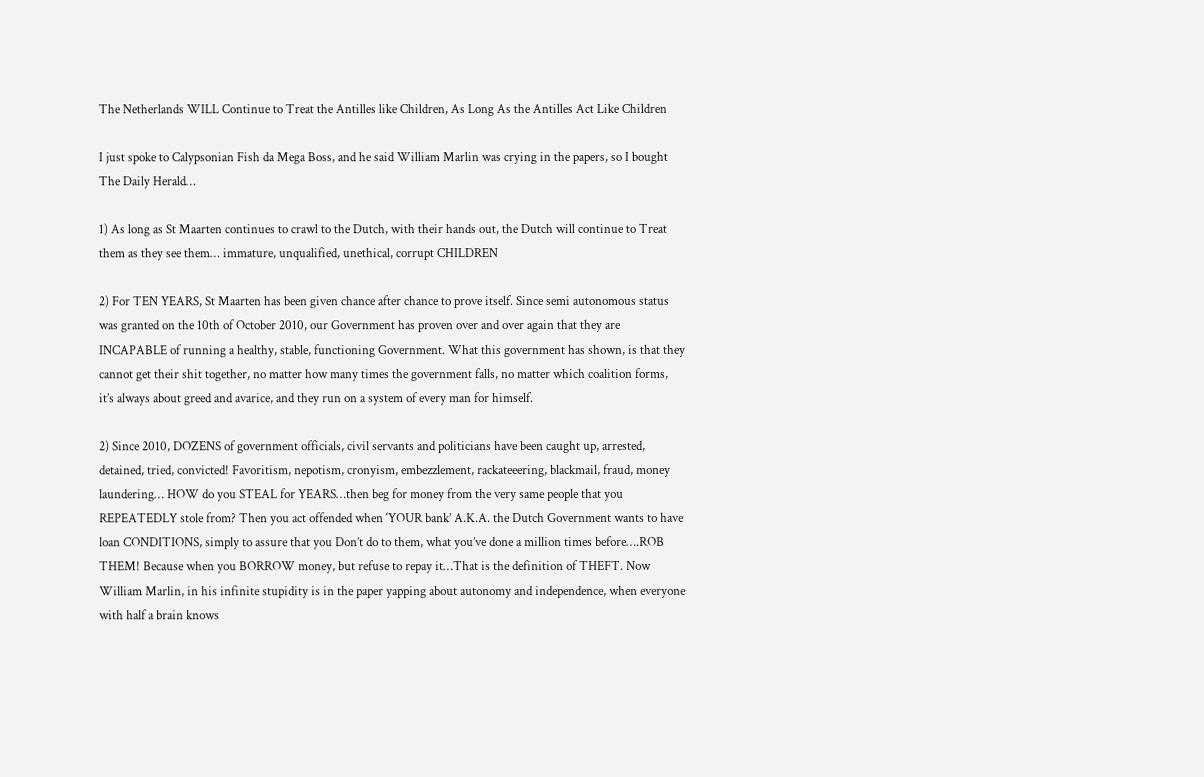The Netherlands WILL Continue to Treat the Antilles like Children, As Long As the Antilles Act Like Children

I just spoke to Calypsonian Fish da Mega Boss, and he said William Marlin was crying in the papers, so I bought The Daily Herald…

1) As long as St Maarten continues to crawl to the Dutch, with their hands out, the Dutch will continue to Treat them as they see them… immature, unqualified, unethical, corrupt CHILDREN

2) For TEN YEARS, St Maarten has been given chance after chance to prove itself. Since semi autonomous status was granted on the 10th of October 2010, our Government has proven over and over again that they are INCAPABLE of running a healthy, stable, functioning Government. What this government has shown, is that they cannot get their shit together, no matter how many times the government falls, no matter which coalition forms, it’s always about greed and avarice, and they run on a system of every man for himself.

2) Since 2010, DOZENS of government officials, civil servants and politicians have been caught up, arrested, detained, tried, convicted! Favoritism, nepotism, cronyism, embezzlement, rackateeering, blackmail, fraud, money laundering… HOW do you STEAL for YEARS…then beg for money from the very same people that you REPEATEDLY stole from? Then you act offended when ‘YOUR bank’ A.K.A. the Dutch Government wants to have loan CONDITIONS, simply to assure that you Don’t do to them, what you’ve done a million times before….ROB THEM! Because when you BORROW money, but refuse to repay it…That is the definition of THEFT. Now William Marlin, in his infinite stupidity is in the paper yapping about autonomy and independence, when everyone with half a brain knows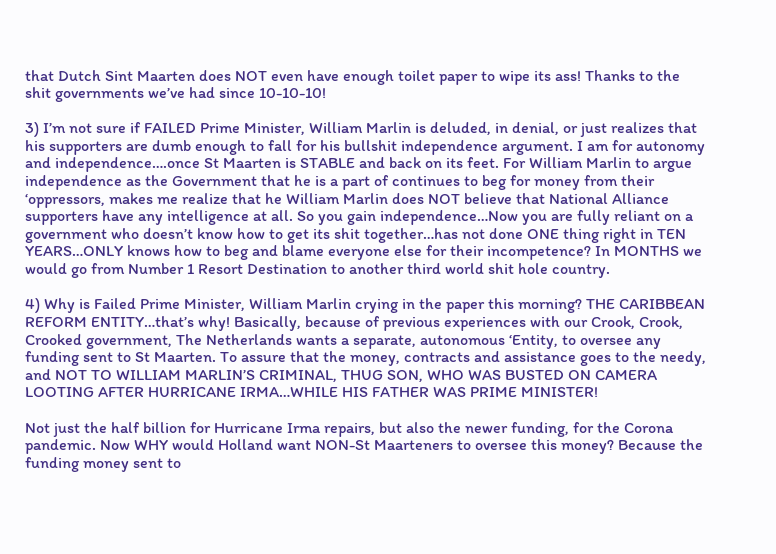that Dutch Sint Maarten does NOT even have enough toilet paper to wipe its ass! Thanks to the shit governments we’ve had since 10-10-10!

3) I’m not sure if FAILED Prime Minister, William Marlin is deluded, in denial, or just realizes that his supporters are dumb enough to fall for his bullshit independence argument. I am for autonomy and independence….once St Maarten is STABLE and back on its feet. For William Marlin to argue independence as the Government that he is a part of continues to beg for money from their ‘oppressors, makes me realize that he William Marlin does NOT believe that National Alliance supporters have any intelligence at all. So you gain independence…Now you are fully reliant on a government who doesn’t know how to get its shit together…has not done ONE thing right in TEN YEARS…ONLY knows how to beg and blame everyone else for their incompetence? In MONTHS we would go from Number 1 Resort Destination to another third world shit hole country.

4) Why is Failed Prime Minister, William Marlin crying in the paper this morning? THE CARIBBEAN REFORM ENTITY…that’s why! Basically, because of previous experiences with our Crook, Crook, Crooked government, The Netherlands wants a separate, autonomous ‘Entity, to oversee any funding sent to St Maarten. To assure that the money, contracts and assistance goes to the needy, and NOT TO WILLIAM MARLIN’S CRIMINAL, THUG SON, WHO WAS BUSTED ON CAMERA LOOTING AFTER HURRICANE IRMA…WHILE HIS FATHER WAS PRIME MINISTER!

Not just the half billion for Hurricane Irma repairs, but also the newer funding, for the Corona pandemic. Now WHY would Holland want NON-St Maarteners to oversee this money? Because the funding money sent to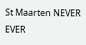St Maarten NEVER EVER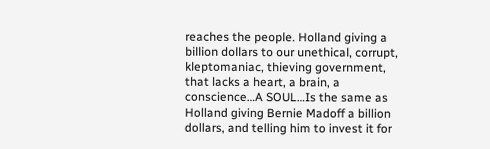reaches the people. Holland giving a billion dollars to our unethical, corrupt, kleptomaniac, thieving government, that lacks a heart, a brain, a conscience…A SOUL…Is the same as Holland giving Bernie Madoff a billion dollars, and telling him to invest it for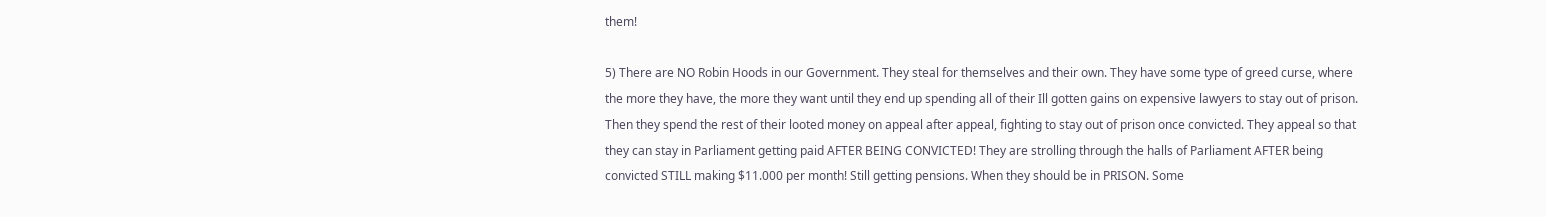them!

5) There are NO Robin Hoods in our Government. They steal for themselves and their own. They have some type of greed curse, where the more they have, the more they want until they end up spending all of their Ill gotten gains on expensive lawyers to stay out of prison. Then they spend the rest of their looted money on appeal after appeal, fighting to stay out of prison once convicted. They appeal so that they can stay in Parliament getting paid AFTER BEING CONVICTED! They are strolling through the halls of Parliament AFTER being convicted STILL making $11.000 per month! Still getting pensions. When they should be in PRISON. Some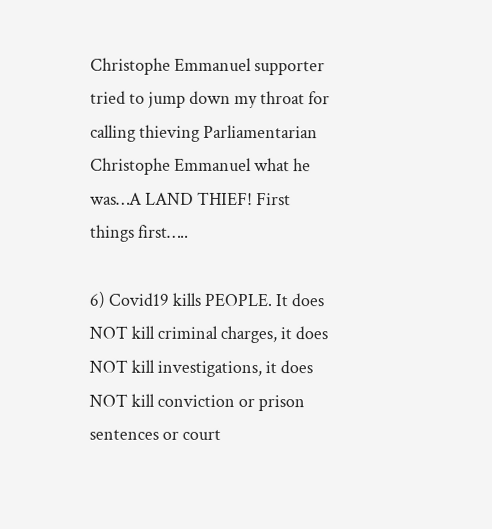Christophe Emmanuel supporter tried to jump down my throat for calling thieving Parliamentarian Christophe Emmanuel what he was…A LAND THIEF! First things first…..

6) Covid19 kills PEOPLE. It does NOT kill criminal charges, it does NOT kill investigations, it does NOT kill conviction or prison sentences or court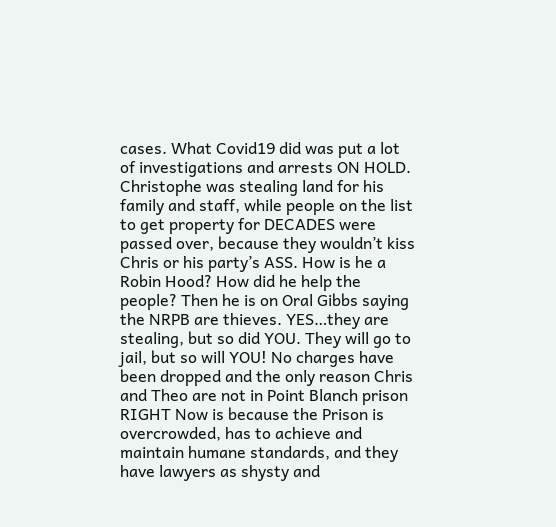cases. What Covid19 did was put a lot of investigations and arrests ON HOLD. Christophe was stealing land for his family and staff, while people on the list to get property for DECADES were passed over, because they wouldn’t kiss Chris or his party’s ASS. How is he a Robin Hood? How did he help the people? Then he is on Oral Gibbs saying the NRPB are thieves. YES…they are stealing, but so did YOU. They will go to jail, but so will YOU! No charges have been dropped and the only reason Chris and Theo are not in Point Blanch prison RIGHT Now is because the Prison is overcrowded, has to achieve and maintain humane standards, and they have lawyers as shysty and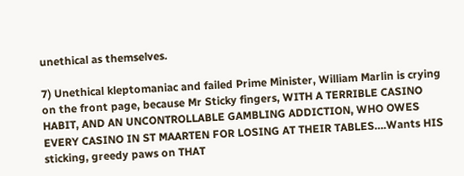unethical as themselves.

7) Unethical kleptomaniac and failed Prime Minister, William Marlin is crying on the front page, because Mr Sticky fingers, WITH A TERRIBLE CASINO HABIT, AND AN UNCONTROLLABLE GAMBLING ADDICTION, WHO OWES EVERY CASINO IN ST MAARTEN FOR LOSING AT THEIR TABLES….Wants HIS sticking, greedy paws on THAT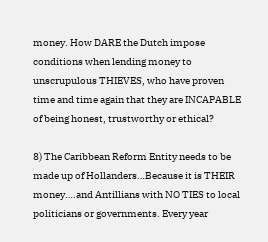money. How DARE the Dutch impose conditions when lending money to unscrupulous THIEVES, who have proven time and time again that they are INCAPABLE of being honest, trustworthy or ethical?

8) The Caribbean Reform Entity needs to be made up of Hollanders…Because it is THEIR money….and Antillians with NO TIES to local politicians or governments. Every year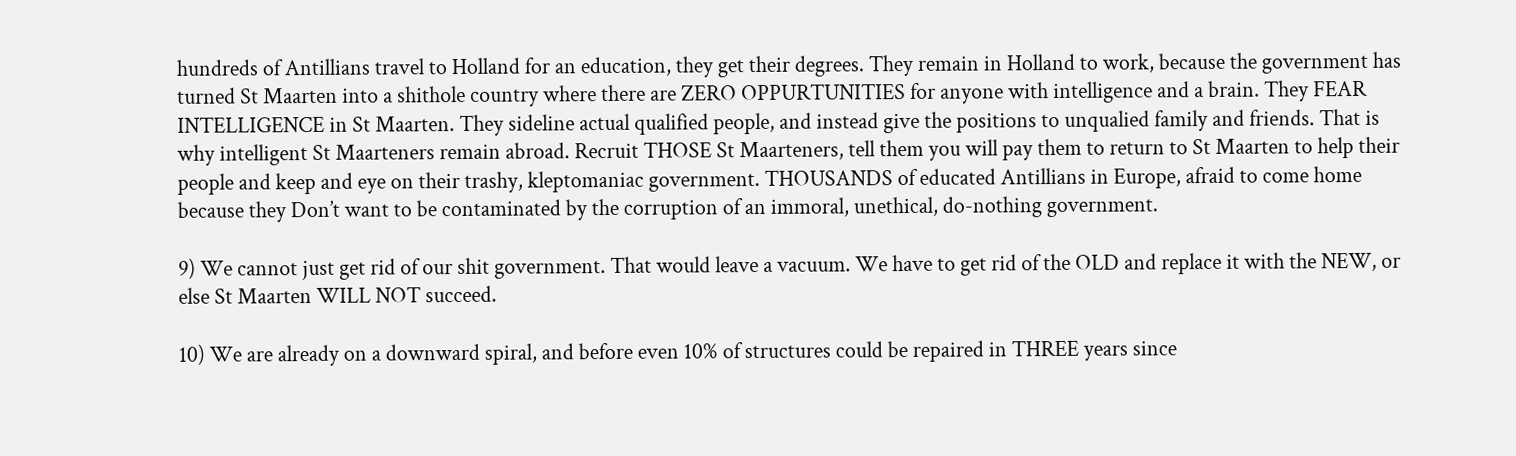hundreds of Antillians travel to Holland for an education, they get their degrees. They remain in Holland to work, because the government has turned St Maarten into a shithole country where there are ZERO OPPURTUNITIES for anyone with intelligence and a brain. They FEAR INTELLIGENCE in St Maarten. They sideline actual qualified people, and instead give the positions to unqualied family and friends. That is why intelligent St Maarteners remain abroad. Recruit THOSE St Maarteners, tell them you will pay them to return to St Maarten to help their people and keep and eye on their trashy, kleptomaniac government. THOUSANDS of educated Antillians in Europe, afraid to come home because they Don’t want to be contaminated by the corruption of an immoral, unethical, do-nothing government.

9) We cannot just get rid of our shit government. That would leave a vacuum. We have to get rid of the OLD and replace it with the NEW, or else St Maarten WILL NOT succeed.

10) We are already on a downward spiral, and before even 10% of structures could be repaired in THREE years since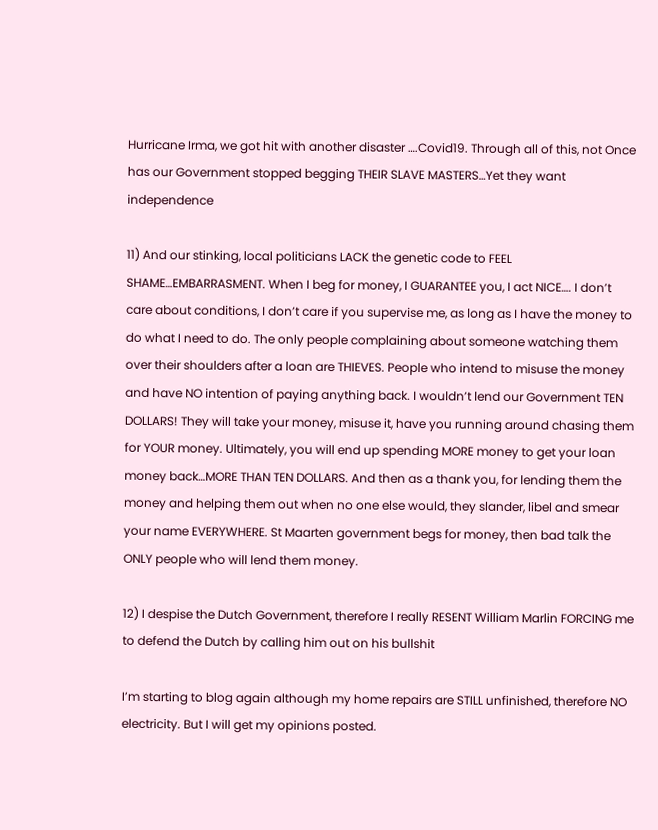Hurricane Irma, we got hit with another disaster ….Covid19. Through all of this, not Once has our Government stopped begging THEIR SLAVE MASTERS…Yet they want independence

11) And our stinking, local politicians LACK the genetic code to FEEL SHAME…EMBARRASMENT. When I beg for money, I GUARANTEE you, I act NICE…. I don’t care about conditions, I don’t care if you supervise me, as long as I have the money to do what I need to do. The only people complaining about someone watching them over their shoulders after a loan are THIEVES. People who intend to misuse the money and have NO intention of paying anything back. I wouldn’t lend our Government TEN DOLLARS! They will take your money, misuse it, have you running around chasing them for YOUR money. Ultimately, you will end up spending MORE money to get your loan money back…MORE THAN TEN DOLLARS. And then as a thank you, for lending them the money and helping them out when no one else would, they slander, libel and smear your name EVERYWHERE. St Maarten government begs for money, then bad talk the ONLY people who will lend them money.

12) I despise the Dutch Government, therefore I really RESENT William Marlin FORCING me to defend the Dutch by calling him out on his bullshit

I’m starting to blog again although my home repairs are STILL unfinished, therefore NO electricity. But I will get my opinions posted.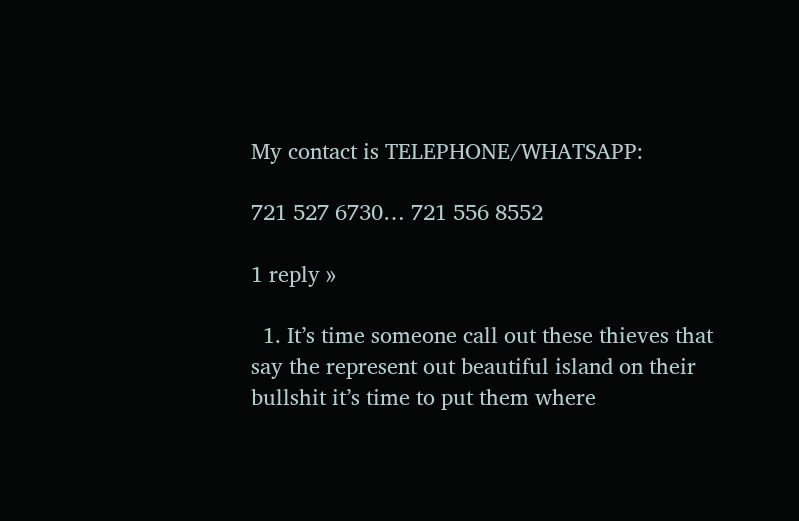My contact is TELEPHONE/WHATSAPP:

721 527 6730… 721 556 8552

1 reply »

  1. It’s time someone call out these thieves that say the represent out beautiful island on their bullshit it’s time to put them where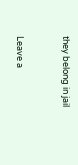they belong in jail


Leave a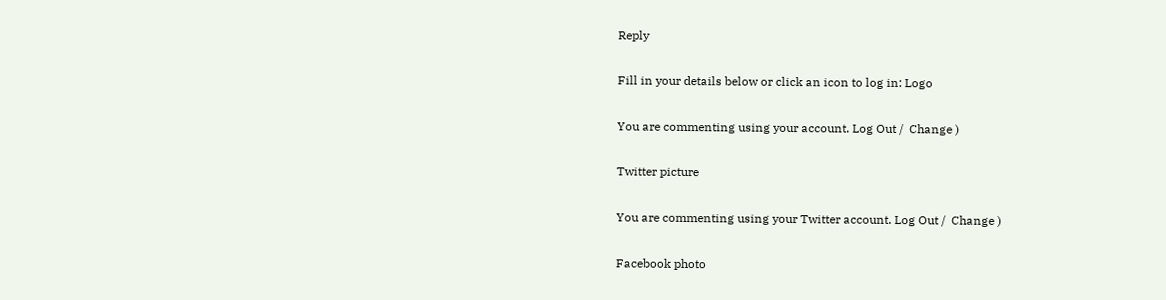Reply

Fill in your details below or click an icon to log in: Logo

You are commenting using your account. Log Out /  Change )

Twitter picture

You are commenting using your Twitter account. Log Out /  Change )

Facebook photo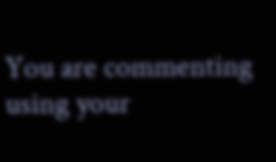You are commenting using your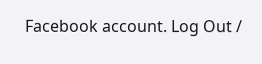Facebook account. Log Out /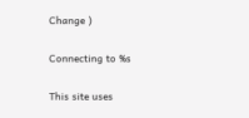Change )

Connecting to %s

This site uses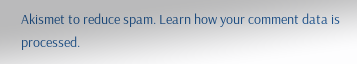Akismet to reduce spam. Learn how your comment data is processed.